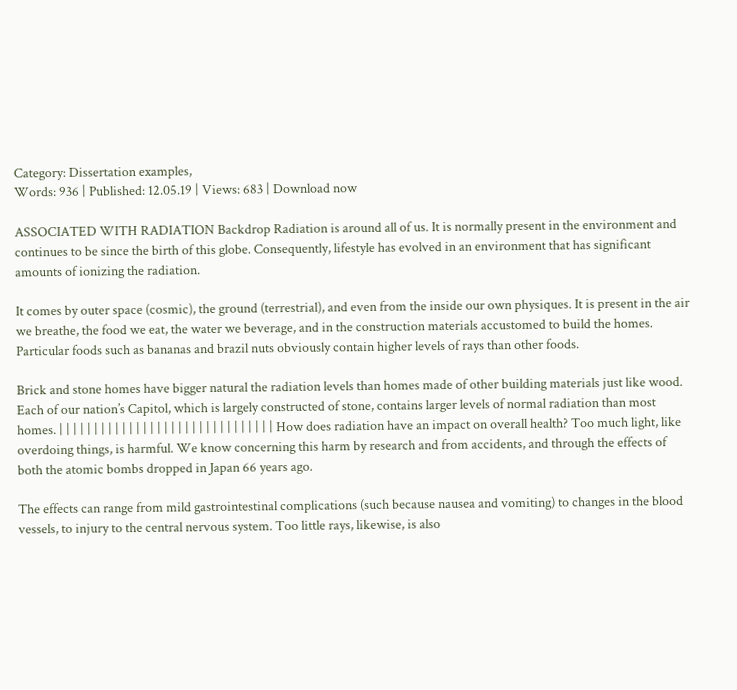Category: Dissertation examples,
Words: 936 | Published: 12.05.19 | Views: 683 | Download now

ASSOCIATED WITH RADIATION Backdrop Radiation is around all of us. It is normally present in the environment and continues to be since the birth of this globe. Consequently, lifestyle has evolved in an environment that has significant amounts of ionizing the radiation.

It comes by outer space (cosmic), the ground (terrestrial), and even from the inside our own physiques. It is present in the air we breathe, the food we eat, the water we beverage, and in the construction materials accustomed to build the homes. Particular foods such as bananas and brazil nuts obviously contain higher levels of rays than other foods.

Brick and stone homes have bigger natural the radiation levels than homes made of other building materials just like wood. Each of our nation’s Capitol, which is largely constructed of stone, contains larger levels of normal radiation than most homes. | | | | | | | | | | | | | | | | | | | | | | | | | | | | | | | How does radiation have an impact on overall health? Too much light, like overdoing things, is harmful. We know concerning this harm by research and from accidents, and through the effects of both the atomic bombs dropped in Japan 66 years ago.

The effects can range from mild gastrointestinal complications (such because nausea and vomiting) to changes in the blood vessels, to injury to the central nervous system. Too little rays, likewise, is also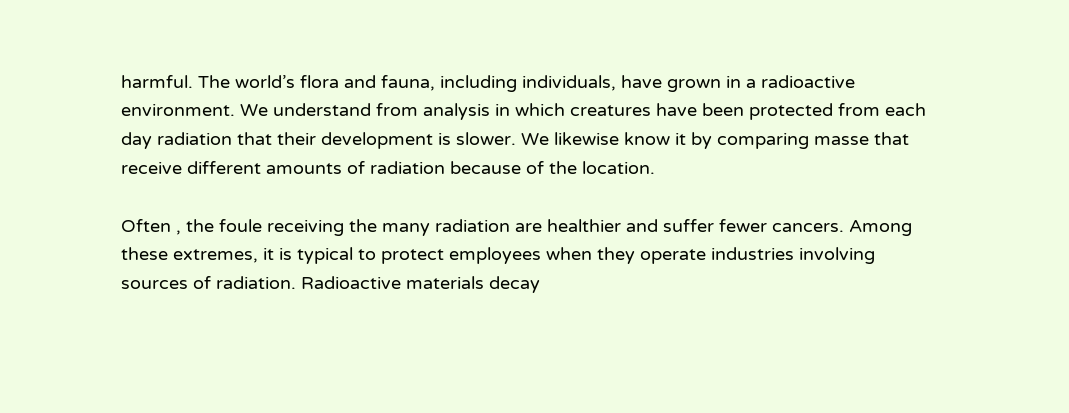harmful. The world’s flora and fauna, including individuals, have grown in a radioactive environment. We understand from analysis in which creatures have been protected from each day radiation that their development is slower. We likewise know it by comparing masse that receive different amounts of radiation because of the location.

Often , the foule receiving the many radiation are healthier and suffer fewer cancers. Among these extremes, it is typical to protect employees when they operate industries involving sources of radiation. Radioactive materials decay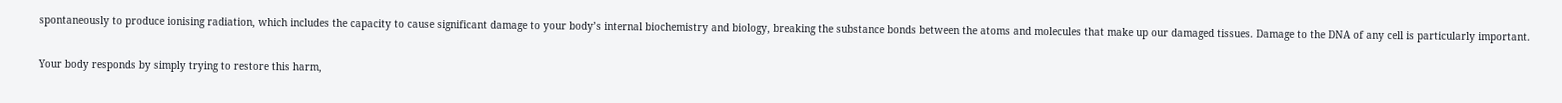spontaneously to produce ionising radiation, which includes the capacity to cause significant damage to your body’s internal biochemistry and biology, breaking the substance bonds between the atoms and molecules that make up our damaged tissues. Damage to the DNA of any cell is particularly important.

Your body responds by simply trying to restore this harm,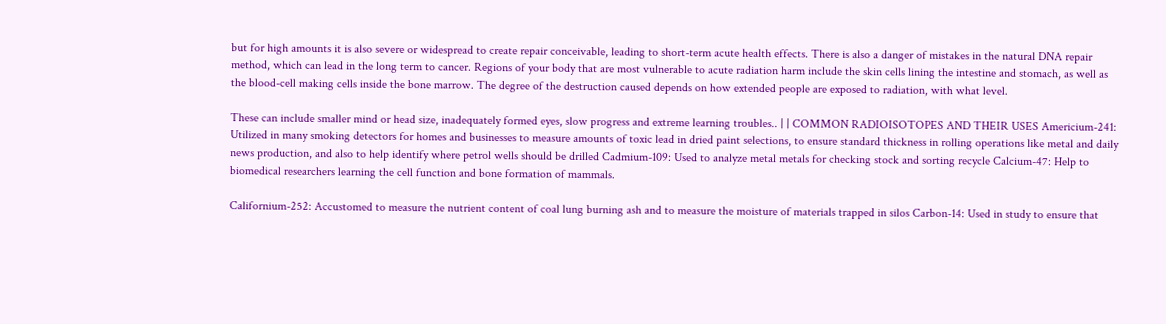but for high amounts it is also severe or widespread to create repair conceivable, leading to short-term acute health effects. There is also a danger of mistakes in the natural DNA repair method, which can lead in the long term to cancer. Regions of your body that are most vulnerable to acute radiation harm include the skin cells lining the intestine and stomach, as well as the blood-cell making cells inside the bone marrow. The degree of the destruction caused depends on how extended people are exposed to radiation, with what level.

These can include smaller mind or head size, inadequately formed eyes, slow progress and extreme learning troubles.. | | COMMON RADIOISOTOPES AND THEIR USES Americium-241: Utilized in many smoking detectors for homes and businesses to measure amounts of toxic lead in dried paint selections, to ensure standard thickness in rolling operations like metal and daily news production, and also to help identify where petrol wells should be drilled Cadmium-109: Used to analyze metal metals for checking stock and sorting recycle Calcium-47: Help to biomedical researchers learning the cell function and bone formation of mammals.

Californium-252: Accustomed to measure the nutrient content of coal lung burning ash and to measure the moisture of materials trapped in silos Carbon-14: Used in study to ensure that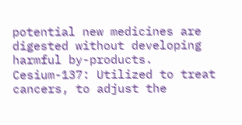potential new medicines are digested without developing harmful by-products. Cesium-137: Utilized to treat cancers, to adjust the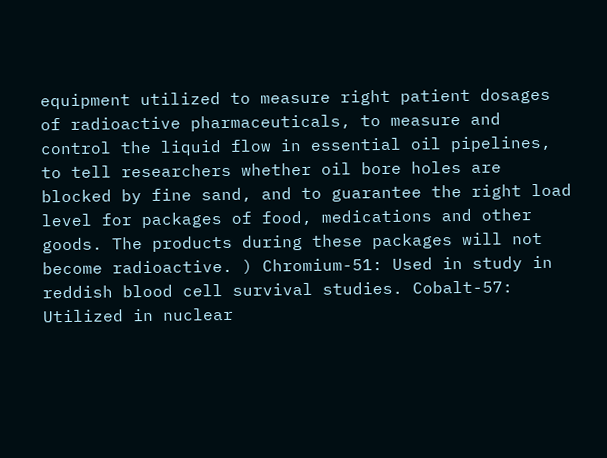equipment utilized to measure right patient dosages of radioactive pharmaceuticals, to measure and control the liquid flow in essential oil pipelines, to tell researchers whether oil bore holes are blocked by fine sand, and to guarantee the right load level for packages of food, medications and other goods. The products during these packages will not become radioactive. ) Chromium-51: Used in study in reddish blood cell survival studies. Cobalt-57: Utilized in nuclear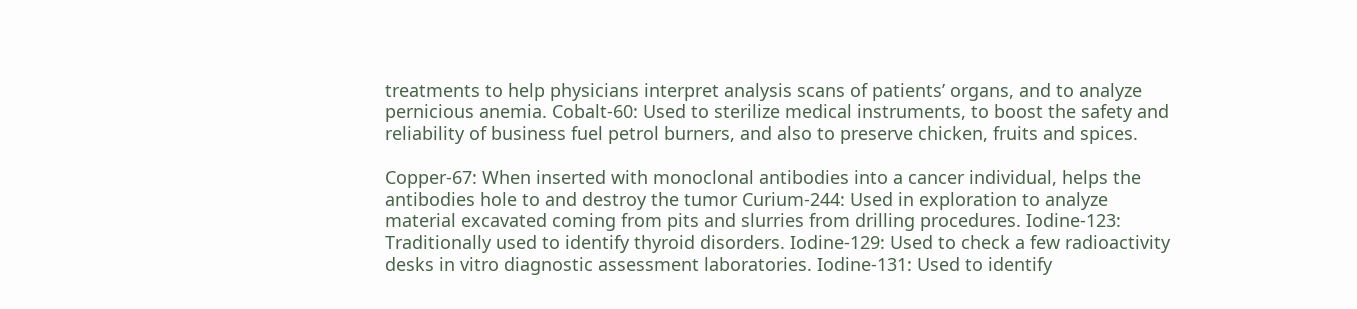treatments to help physicians interpret analysis scans of patients’ organs, and to analyze pernicious anemia. Cobalt-60: Used to sterilize medical instruments, to boost the safety and reliability of business fuel petrol burners, and also to preserve chicken, fruits and spices.

Copper-67: When inserted with monoclonal antibodies into a cancer individual, helps the antibodies hole to and destroy the tumor Curium-244: Used in exploration to analyze material excavated coming from pits and slurries from drilling procedures. Iodine-123: Traditionally used to identify thyroid disorders. Iodine-129: Used to check a few radioactivity desks in vitro diagnostic assessment laboratories. Iodine-131: Used to identify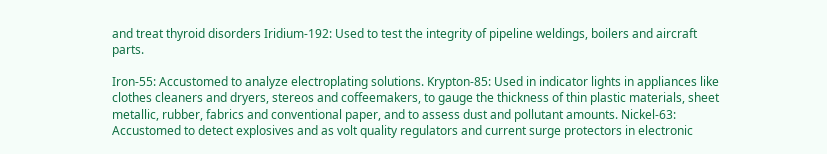and treat thyroid disorders Iridium-192: Used to test the integrity of pipeline weldings, boilers and aircraft parts.

Iron-55: Accustomed to analyze electroplating solutions. Krypton-85: Used in indicator lights in appliances like clothes cleaners and dryers, stereos and coffeemakers, to gauge the thickness of thin plastic materials, sheet metallic, rubber, fabrics and conventional paper, and to assess dust and pollutant amounts. Nickel-63: Accustomed to detect explosives and as volt quality regulators and current surge protectors in electronic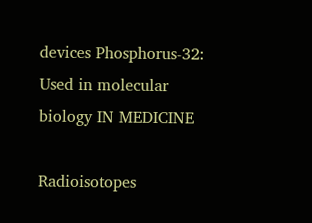devices Phosphorus-32: Used in molecular biology IN MEDICINE

Radioisotopes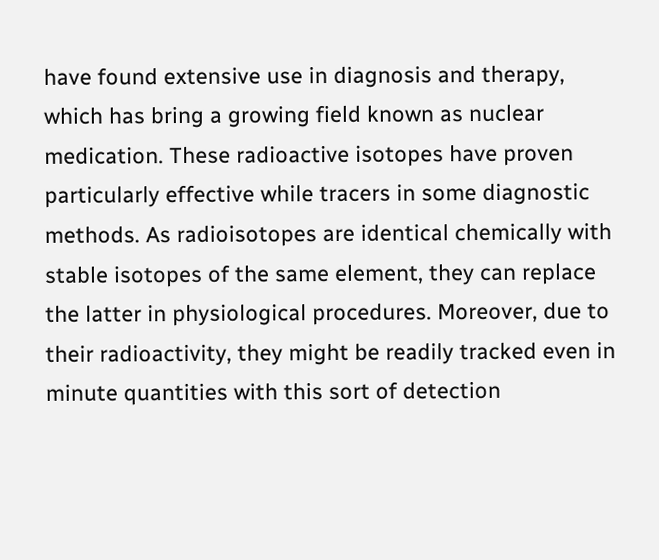have found extensive use in diagnosis and therapy, which has bring a growing field known as nuclear medication. These radioactive isotopes have proven particularly effective while tracers in some diagnostic methods. As radioisotopes are identical chemically with stable isotopes of the same element, they can replace the latter in physiological procedures. Moreover, due to their radioactivity, they might be readily tracked even in minute quantities with this sort of detection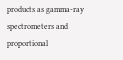products as gamma-ray spectrometers and proportional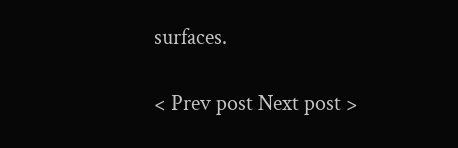surfaces.

< Prev post Next post >